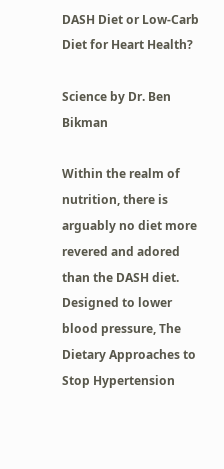DASH Diet or Low-Carb Diet for Heart Health?

Science by Dr. Ben Bikman

Within the realm of nutrition, there is arguably no diet more revered and adored than the DASH diet. Designed to lower blood pressure, The Dietary Approaches to Stop Hypertension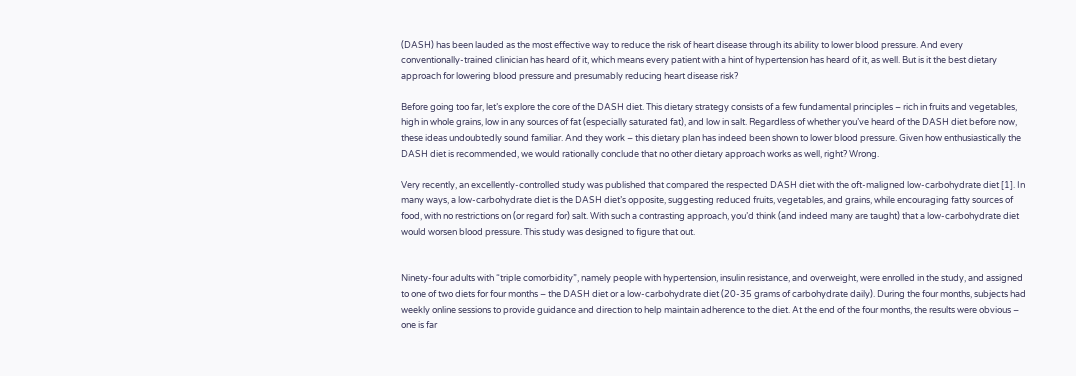(DASH) has been lauded as the most effective way to reduce the risk of heart disease through its ability to lower blood pressure. And every conventionally-trained clinician has heard of it, which means every patient with a hint of hypertension has heard of it, as well. But is it the best dietary approach for lowering blood pressure and presumably reducing heart disease risk?

Before going too far, let’s explore the core of the DASH diet. This dietary strategy consists of a few fundamental principles – rich in fruits and vegetables, high in whole grains, low in any sources of fat (especially saturated fat), and low in salt. Regardless of whether you’ve heard of the DASH diet before now, these ideas undoubtedly sound familiar. And they work – this dietary plan has indeed been shown to lower blood pressure. Given how enthusiastically the DASH diet is recommended, we would rationally conclude that no other dietary approach works as well, right? Wrong.

Very recently, an excellently-controlled study was published that compared the respected DASH diet with the oft-maligned low-carbohydrate diet [1]. In many ways, a low-carbohydrate diet is the DASH diet’s opposite, suggesting reduced fruits, vegetables, and grains, while encouraging fatty sources of food, with no restrictions on (or regard for) salt. With such a contrasting approach, you’d think (and indeed many are taught) that a low-carbohydrate diet would worsen blood pressure. This study was designed to figure that out.


Ninety-four adults with “triple comorbidity”, namely people with hypertension, insulin resistance, and overweight, were enrolled in the study, and assigned to one of two diets for four months – the DASH diet or a low-carbohydrate diet (20-35 grams of carbohydrate daily). During the four months, subjects had weekly online sessions to provide guidance and direction to help maintain adherence to the diet. At the end of the four months, the results were obvious – one is far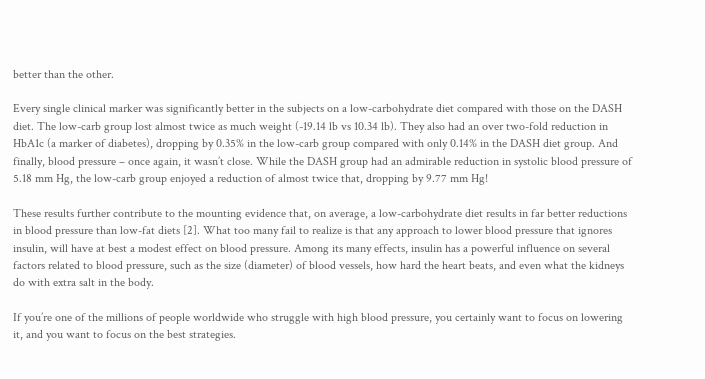better than the other.

Every single clinical marker was significantly better in the subjects on a low-carbohydrate diet compared with those on the DASH diet. The low-carb group lost almost twice as much weight (-19.14 lb vs 10.34 lb). They also had an over two-fold reduction in HbA1c (a marker of diabetes), dropping by 0.35% in the low-carb group compared with only 0.14% in the DASH diet group. And finally, blood pressure – once again, it wasn’t close. While the DASH group had an admirable reduction in systolic blood pressure of 5.18 mm Hg, the low-carb group enjoyed a reduction of almost twice that, dropping by 9.77 mm Hg!

These results further contribute to the mounting evidence that, on average, a low-carbohydrate diet results in far better reductions in blood pressure than low-fat diets [2]. What too many fail to realize is that any approach to lower blood pressure that ignores insulin, will have at best a modest effect on blood pressure. Among its many effects, insulin has a powerful influence on several factors related to blood pressure, such as the size (diameter) of blood vessels, how hard the heart beats, and even what the kidneys do with extra salt in the body.

If you’re one of the millions of people worldwide who struggle with high blood pressure, you certainly want to focus on lowering it, and you want to focus on the best strategies.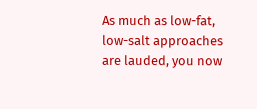As much as low-fat, low-salt approaches are lauded, you now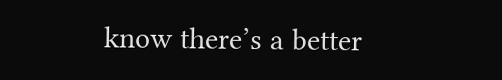know there’s a better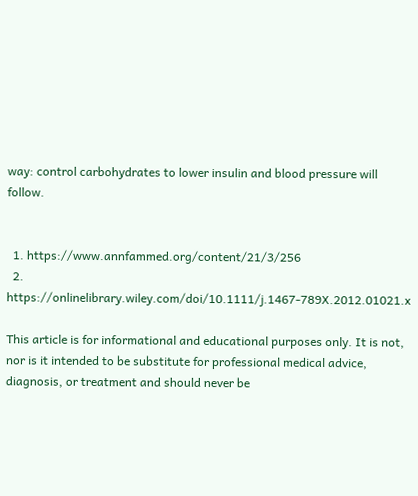way: control carbohydrates to lower insulin and blood pressure will follow.


  1. https://www.annfammed.org/content/21/3/256
  2. https://onlinelibrary.wiley.com/doi/10.1111/j.1467-789X.2012.01021.x

This article is for informational and educational purposes only. It is not, nor is it intended to be substitute for professional medical advice, diagnosis, or treatment and should never be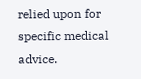relied upon for specific medical advice.